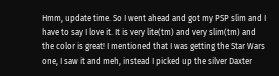Hmm, update time. So I went ahead and got my PSP slim and I have to say I love it. It is very lite(tm) and very slim(tm) and the color is great! I mentioned that I was getting the Star Wars one, I saw it and meh, instead I picked up the silver Daxter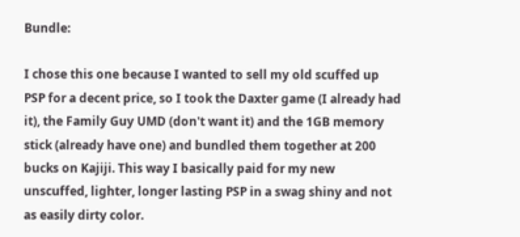Bundle:

I chose this one because I wanted to sell my old scuffed up PSP for a decent price, so I took the Daxter game (I already had it), the Family Guy UMD (don't want it) and the 1GB memory stick (already have one) and bundled them together at 200 bucks on Kajiji. This way I basically paid for my new unscuffed, lighter, longer lasting PSP in a swag shiny and not as easily dirty color.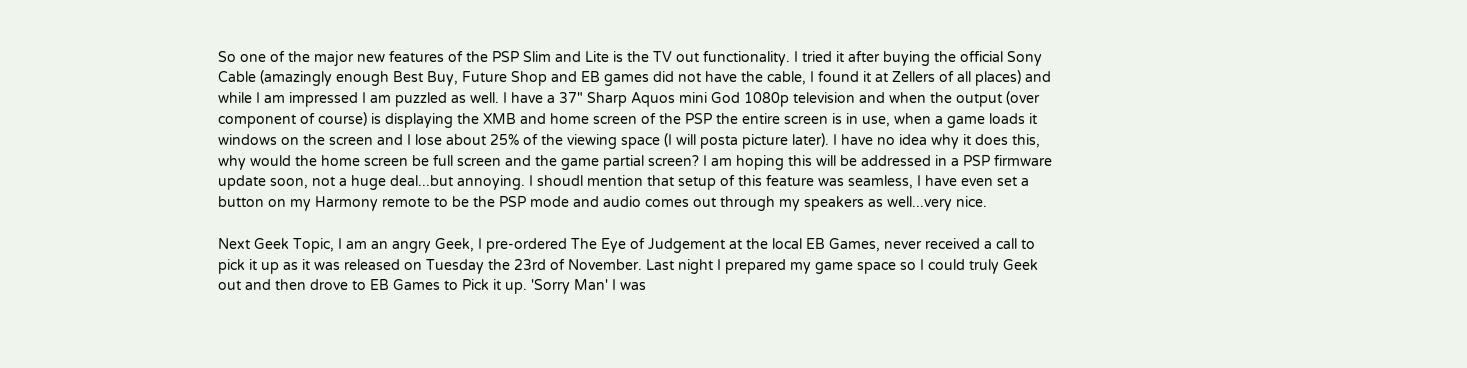So one of the major new features of the PSP Slim and Lite is the TV out functionality. I tried it after buying the official Sony Cable (amazingly enough Best Buy, Future Shop and EB games did not have the cable, I found it at Zellers of all places) and while I am impressed I am puzzled as well. I have a 37" Sharp Aquos mini God 1080p television and when the output (over component of course) is displaying the XMB and home screen of the PSP the entire screen is in use, when a game loads it windows on the screen and I lose about 25% of the viewing space (I will posta picture later). I have no idea why it does this, why would the home screen be full screen and the game partial screen? I am hoping this will be addressed in a PSP firmware update soon, not a huge deal...but annoying. I shoudl mention that setup of this feature was seamless, I have even set a button on my Harmony remote to be the PSP mode and audio comes out through my speakers as well...very nice.

Next Geek Topic, I am an angry Geek, I pre-ordered The Eye of Judgement at the local EB Games, never received a call to pick it up as it was released on Tuesday the 23rd of November. Last night I prepared my game space so I could truly Geek out and then drove to EB Games to Pick it up. 'Sorry Man' I was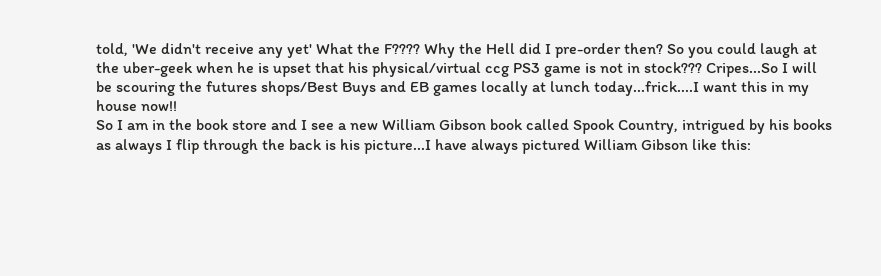told, 'We didn't receive any yet' What the F???? Why the Hell did I pre-order then? So you could laugh at the uber-geek when he is upset that his physical/virtual ccg PS3 game is not in stock??? Cripes...So I will be scouring the futures shops/Best Buys and EB games locally at lunch today...frick....I want this in my house now!!
So I am in the book store and I see a new William Gibson book called Spook Country, intrigued by his books as always I flip through the back is his picture...I have always pictured William Gibson like this: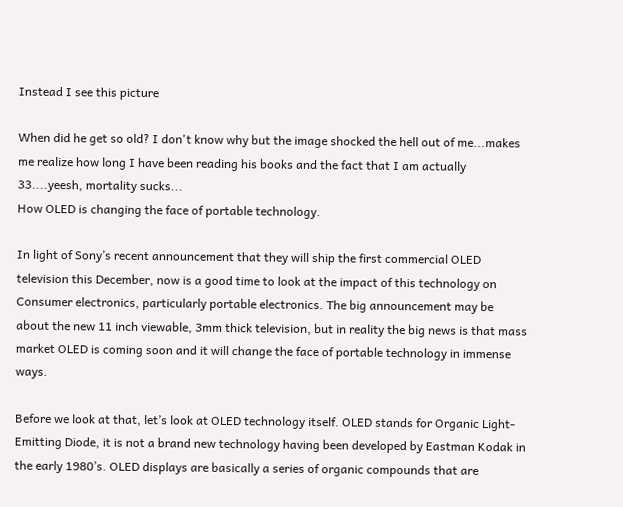Instead I see this picture

When did he get so old? I don't know why but the image shocked the hell out of me...makes me realize how long I have been reading his books and the fact that I am actually 33....yeesh, mortality sucks...
How OLED is changing the face of portable technology.

In light of Sony’s recent announcement that they will ship the first commercial OLED television this December, now is a good time to look at the impact of this technology on Consumer electronics, particularly portable electronics. The big announcement may be about the new 11 inch viewable, 3mm thick television, but in reality the big news is that mass market OLED is coming soon and it will change the face of portable technology in immense ways.

Before we look at that, let’s look at OLED technology itself. OLED stands for Organic Light-Emitting Diode, it is not a brand new technology having been developed by Eastman Kodak in the early 1980’s. OLED displays are basically a series of organic compounds that are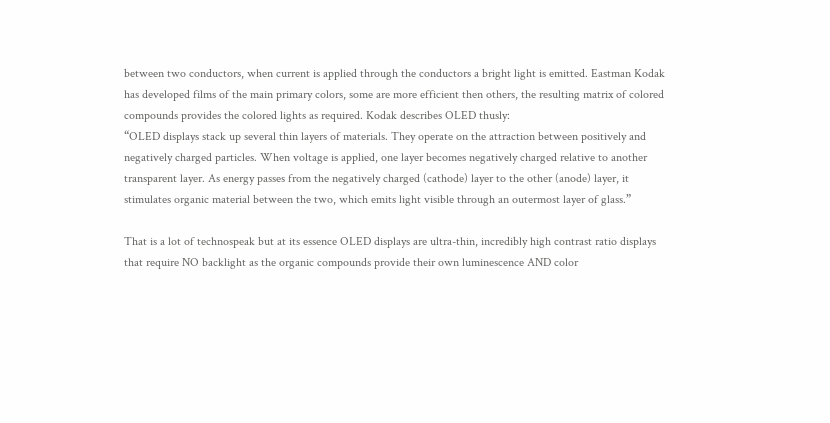between two conductors, when current is applied through the conductors a bright light is emitted. Eastman Kodak has developed films of the main primary colors, some are more efficient then others, the resulting matrix of colored compounds provides the colored lights as required. Kodak describes OLED thusly:
“OLED displays stack up several thin layers of materials. They operate on the attraction between positively and negatively charged particles. When voltage is applied, one layer becomes negatively charged relative to another transparent layer. As energy passes from the negatively charged (cathode) layer to the other (anode) layer, it stimulates organic material between the two, which emits light visible through an outermost layer of glass.”

That is a lot of technospeak but at its essence OLED displays are ultra-thin, incredibly high contrast ratio displays that require NO backlight as the organic compounds provide their own luminescence AND color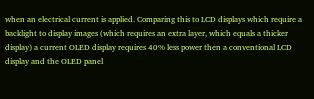when an electrical current is applied. Comparing this to LCD displays which require a backlight to display images (which requires an extra layer, which equals a thicker display) a current OLED display requires 40% less power then a conventional LCD display and the OLED panel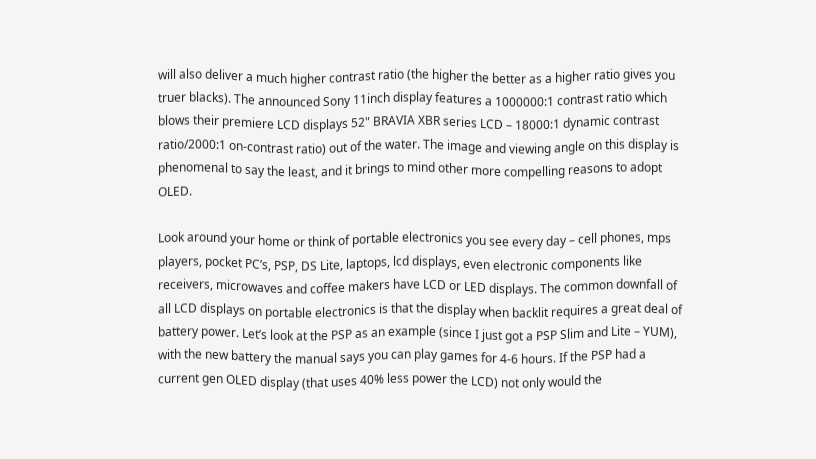will also deliver a much higher contrast ratio (the higher the better as a higher ratio gives you truer blacks). The announced Sony 11inch display features a 1000000:1 contrast ratio which blows their premiere LCD displays 52" BRAVIA XBR series LCD – 18000:1 dynamic contrast ratio/2000:1 on-contrast ratio) out of the water. The image and viewing angle on this display is phenomenal to say the least, and it brings to mind other more compelling reasons to adopt OLED.

Look around your home or think of portable electronics you see every day – cell phones, mps players, pocket PC’s, PSP, DS Lite, laptops, lcd displays, even electronic components like receivers, microwaves and coffee makers have LCD or LED displays. The common downfall of all LCD displays on portable electronics is that the display when backlit requires a great deal of battery power. Let’s look at the PSP as an example (since I just got a PSP Slim and Lite – YUM), with the new battery the manual says you can play games for 4-6 hours. If the PSP had a current gen OLED display (that uses 40% less power the LCD) not only would the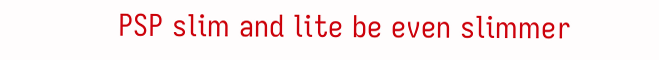PSP slim and lite be even slimmer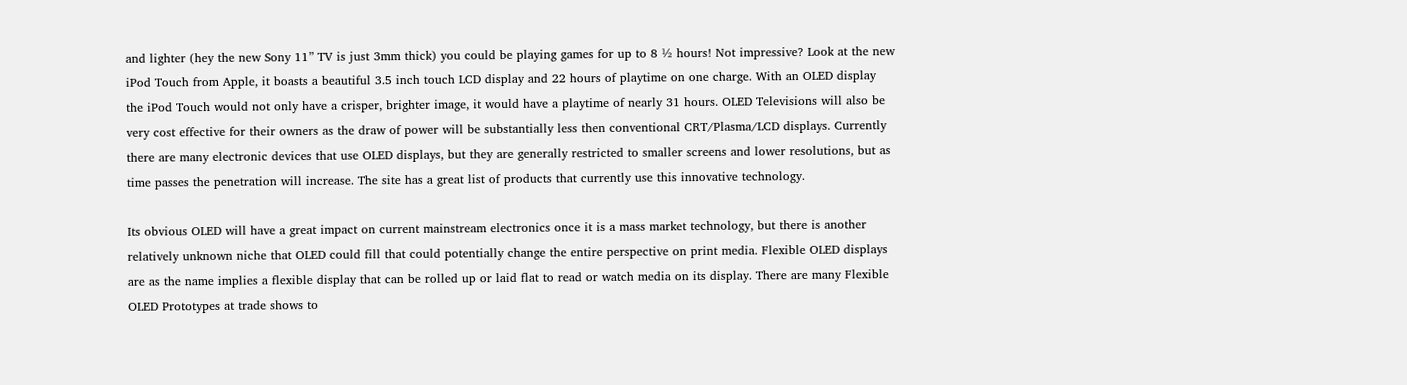and lighter (hey the new Sony 11” TV is just 3mm thick) you could be playing games for up to 8 ½ hours! Not impressive? Look at the new iPod Touch from Apple, it boasts a beautiful 3.5 inch touch LCD display and 22 hours of playtime on one charge. With an OLED display the iPod Touch would not only have a crisper, brighter image, it would have a playtime of nearly 31 hours. OLED Televisions will also be very cost effective for their owners as the draw of power will be substantially less then conventional CRT/Plasma/LCD displays. Currently there are many electronic devices that use OLED displays, but they are generally restricted to smaller screens and lower resolutions, but as time passes the penetration will increase. The site has a great list of products that currently use this innovative technology.

Its obvious OLED will have a great impact on current mainstream electronics once it is a mass market technology, but there is another relatively unknown niche that OLED could fill that could potentially change the entire perspective on print media. Flexible OLED displays are as the name implies a flexible display that can be rolled up or laid flat to read or watch media on its display. There are many Flexible OLED Prototypes at trade shows to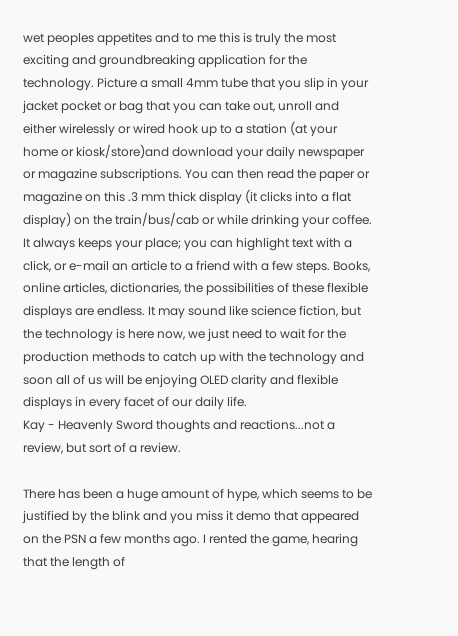wet peoples appetites and to me this is truly the most exciting and groundbreaking application for the technology. Picture a small 4mm tube that you slip in your jacket pocket or bag that you can take out, unroll and either wirelessly or wired hook up to a station (at your home or kiosk/store)and download your daily newspaper or magazine subscriptions. You can then read the paper or magazine on this .3 mm thick display (it clicks into a flat display) on the train/bus/cab or while drinking your coffee. It always keeps your place; you can highlight text with a click, or e-mail an article to a friend with a few steps. Books, online articles, dictionaries, the possibilities of these flexible displays are endless. It may sound like science fiction, but the technology is here now, we just need to wait for the production methods to catch up with the technology and soon all of us will be enjoying OLED clarity and flexible displays in every facet of our daily life.
Kay - Heavenly Sword thoughts and reactions...not a review, but sort of a review.

There has been a huge amount of hype, which seems to be justified by the blink and you miss it demo that appeared on the PSN a few months ago. I rented the game, hearing that the length of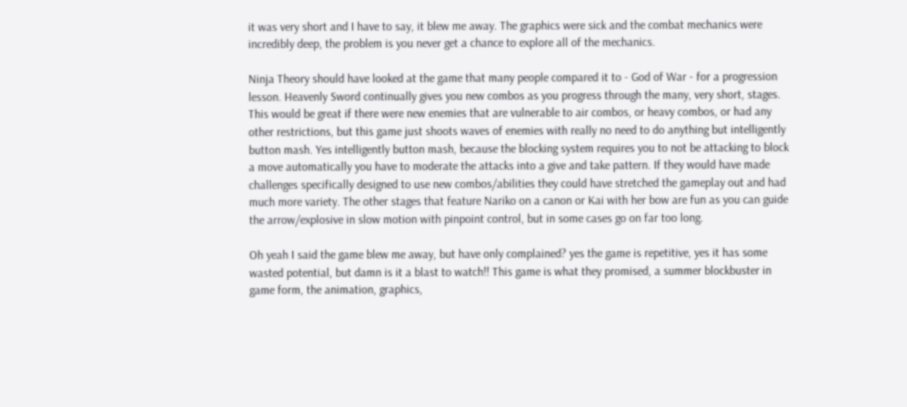it was very short and I have to say, it blew me away. The graphics were sick and the combat mechanics were incredibly deep, the problem is you never get a chance to explore all of the mechanics.

Ninja Theory should have looked at the game that many people compared it to - God of War - for a progression lesson. Heavenly Sword continually gives you new combos as you progress through the many, very short, stages. This would be great if there were new enemies that are vulnerable to air combos, or heavy combos, or had any other restrictions, but this game just shoots waves of enemies with really no need to do anything but intelligently button mash. Yes intelligently button mash, because the blocking system requires you to not be attacking to block a move automatically you have to moderate the attacks into a give and take pattern. If they would have made challenges specifically designed to use new combos/abilities they could have stretched the gameplay out and had much more variety. The other stages that feature Nariko on a canon or Kai with her bow are fun as you can guide the arrow/explosive in slow motion with pinpoint control, but in some cases go on far too long.

Oh yeah I said the game blew me away, but have only complained? yes the game is repetitive, yes it has some wasted potential, but damn is it a blast to watch!! This game is what they promised, a summer blockbuster in game form, the animation, graphics,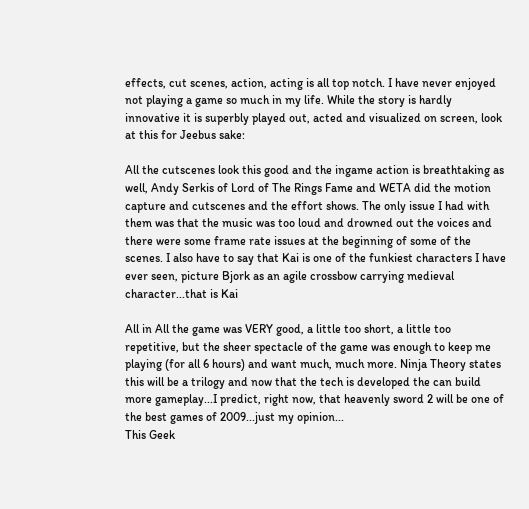effects, cut scenes, action, acting is all top notch. I have never enjoyed not playing a game so much in my life. While the story is hardly innovative it is superbly played out, acted and visualized on screen, look at this for Jeebus sake:

All the cutscenes look this good and the ingame action is breathtaking as well, Andy Serkis of Lord of The Rings Fame and WETA did the motion capture and cutscenes and the effort shows. The only issue I had with them was that the music was too loud and drowned out the voices and there were some frame rate issues at the beginning of some of the scenes. I also have to say that Kai is one of the funkiest characters I have ever seen, picture Bjork as an agile crossbow carrying medieval character...that is Kai

All in All the game was VERY good, a little too short, a little too repetitive, but the sheer spectacle of the game was enough to keep me playing (for all 6 hours) and want much, much more. Ninja Theory states this will be a trilogy and now that the tech is developed the can build more gameplay...I predict, right now, that heavenly sword 2 will be one of the best games of 2009...just my opinion...
This Geek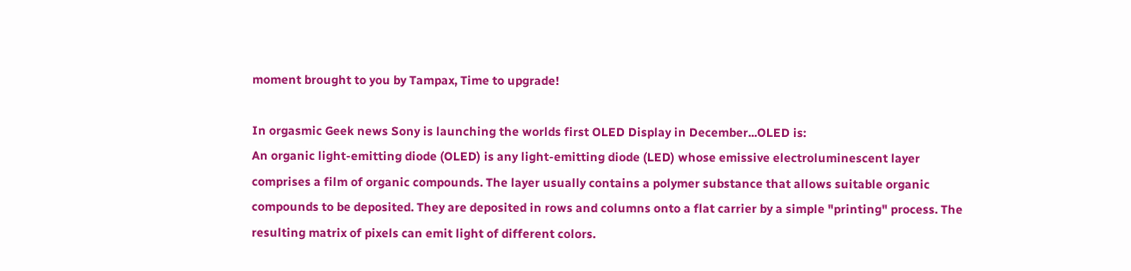moment brought to you by Tampax, Time to upgrade!

In orgasmic Geek news Sony is launching the worlds first OLED Display in December...OLED is:
An organic light-emitting diode (OLED) is any light-emitting diode (LED) whose emissive electroluminescent layer comprises a film of organic compounds. The layer usually contains a polymer substance that allows suitable organic compounds to be deposited. They are deposited in rows and columns onto a flat carrier by a simple "printing" process. The resulting matrix of pixels can emit light of different colors.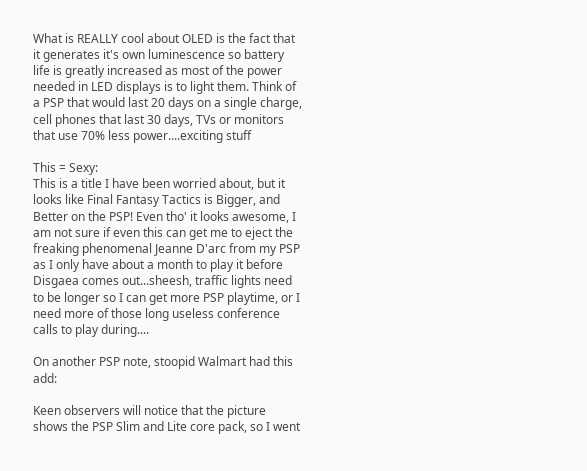What is REALLY cool about OLED is the fact that it generates it's own luminescence so battery life is greatly increased as most of the power needed in LED displays is to light them. Think of a PSP that would last 20 days on a single charge, cell phones that last 30 days, TVs or monitors that use 70% less power....exciting stuff

This = Sexy:
This is a title I have been worried about, but it looks like Final Fantasy Tactics is Bigger, and Better on the PSP! Even tho' it looks awesome, I am not sure if even this can get me to eject the freaking phenomenal Jeanne D'arc from my PSP as I only have about a month to play it before Disgaea comes out...sheesh, traffic lights need to be longer so I can get more PSP playtime, or I need more of those long useless conference calls to play during....

On another PSP note, stoopid Walmart had this add:

Keen observers will notice that the picture shows the PSP Slim and Lite core pack, so I went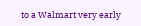to a Walmart very early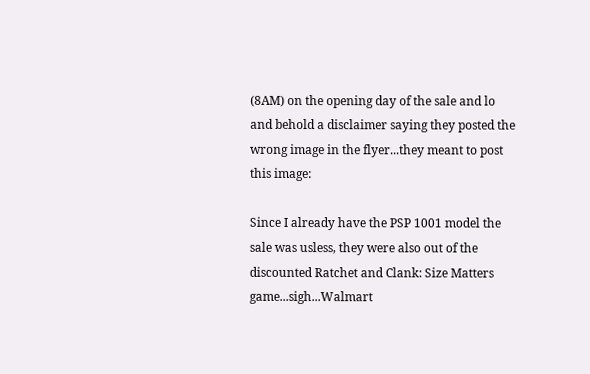(8AM) on the opening day of the sale and lo and behold a disclaimer saying they posted the wrong image in the flyer...they meant to post this image:

Since I already have the PSP 1001 model the sale was usless, they were also out of the discounted Ratchet and Clank: Size Matters game...sigh...Walmart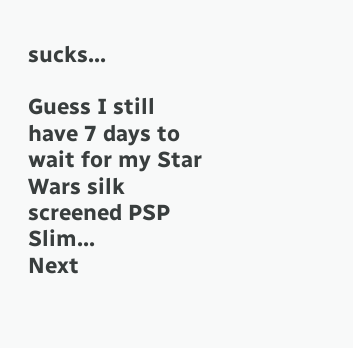sucks...

Guess I still have 7 days to wait for my Star Wars silk screened PSP Slim...
Next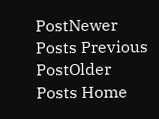PostNewer Posts Previous PostOlder Posts Home